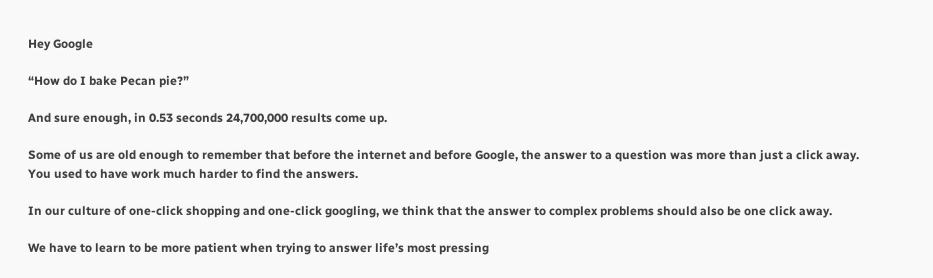Hey Google

“How do I bake Pecan pie?”

And sure enough, in 0.53 seconds 24,700,000 results come up.

Some of us are old enough to remember that before the internet and before Google, the answer to a question was more than just a click away. You used to have work much harder to find the answers.

In our culture of one-click shopping and one-click googling, we think that the answer to complex problems should also be one click away.

We have to learn to be more patient when trying to answer life’s most pressing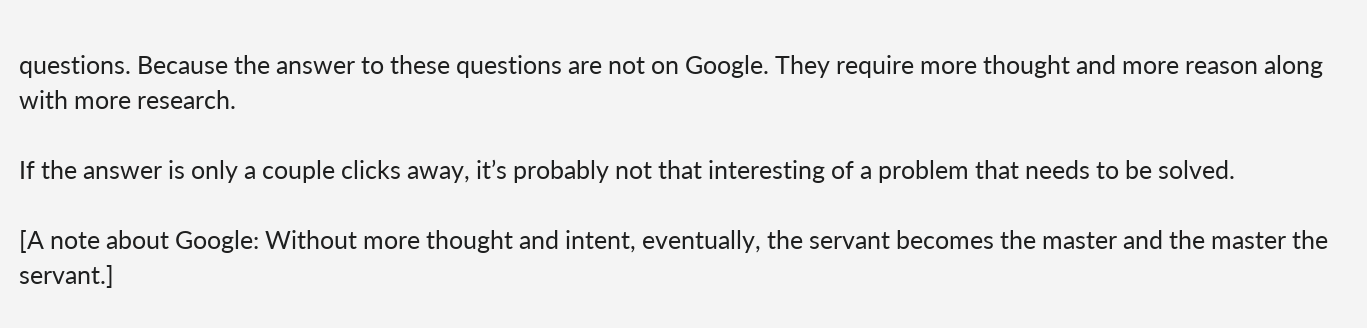questions. Because the answer to these questions are not on Google. They require more thought and more reason along with more research.

If the answer is only a couple clicks away, it’s probably not that interesting of a problem that needs to be solved.

[A note about Google: Without more thought and intent, eventually, the servant becomes the master and the master the servant.]